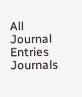All Journal Entries Journals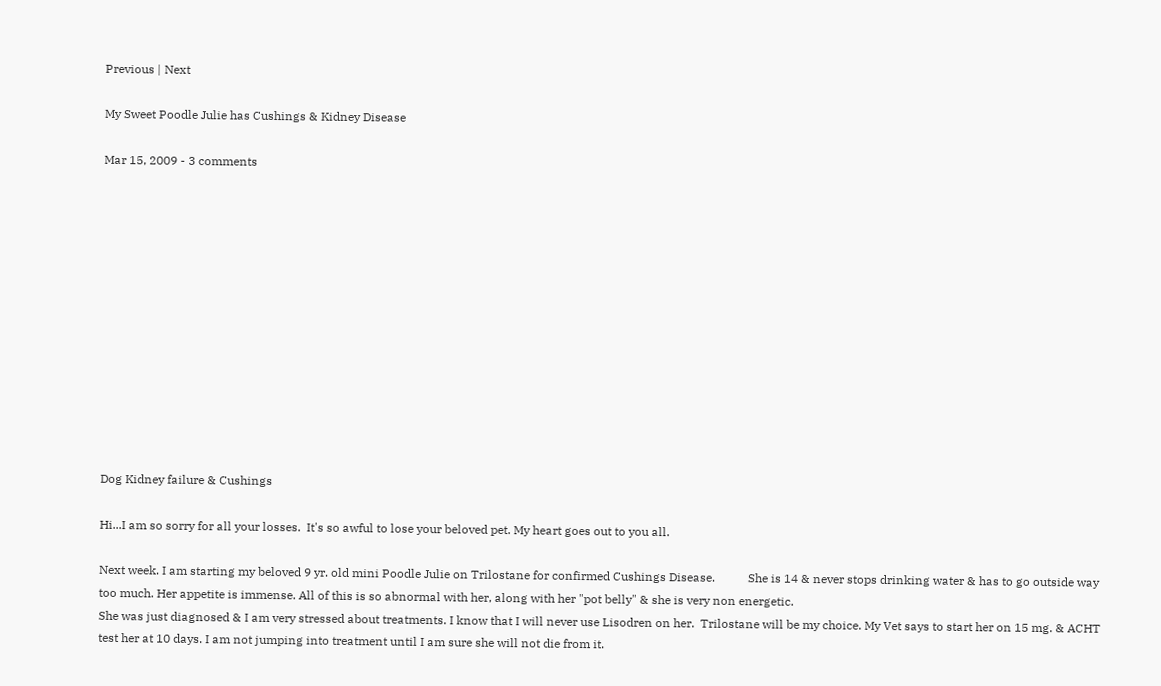Previous | Next

My Sweet Poodle Julie has Cushings & Kidney Disease

Mar 15, 2009 - 3 comments













Dog Kidney failure & Cushings

Hi...I am so sorry for all your losses.  It's so awful to lose your beloved pet. My heart goes out to you all.

Next week. I am starting my beloved 9 yr. old mini Poodle Julie on Trilostane for confirmed Cushings Disease.           She is 14 & never stops drinking water & has to go outside way too much. Her appetite is immense. All of this is so abnormal with her, along with her "pot belly" & she is very non energetic.
She was just diagnosed & I am very stressed about treatments. I know that I will never use Lisodren on her.  Trilostane will be my choice. My Vet says to start her on 15 mg. & ACHT test her at 10 days. I am not jumping into treatment until I am sure she will not die from it.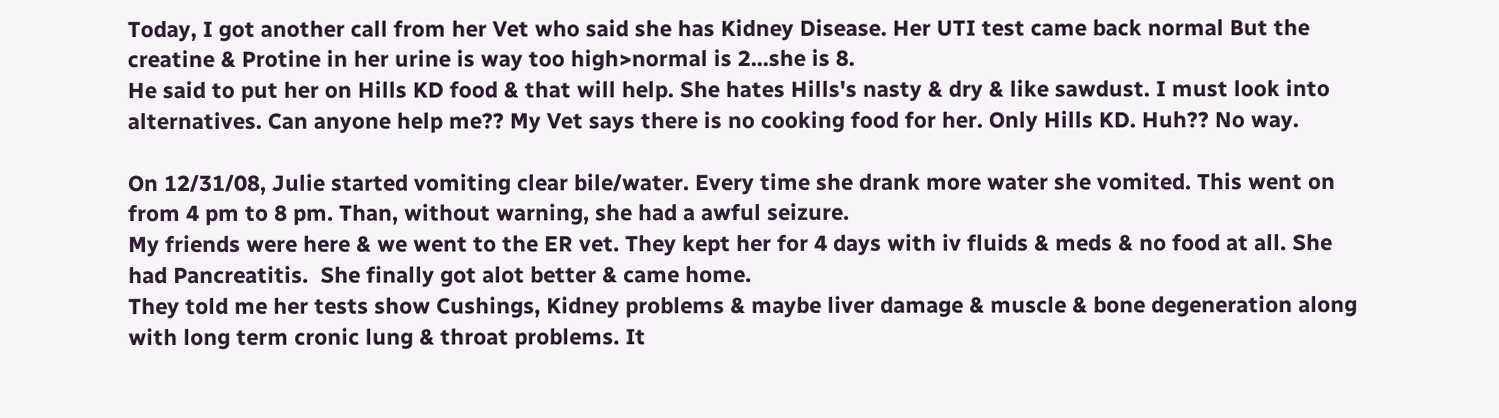Today, I got another call from her Vet who said she has Kidney Disease. Her UTI test came back normal But the creatine & Protine in her urine is way too high>normal is 2...she is 8.
He said to put her on Hills KD food & that will help. She hates Hills's nasty & dry & like sawdust. I must look into alternatives. Can anyone help me?? My Vet says there is no cooking food for her. Only Hills KD. Huh?? No way.

On 12/31/08, Julie started vomiting clear bile/water. Every time she drank more water she vomited. This went on from 4 pm to 8 pm. Than, without warning, she had a awful seizure.
My friends were here & we went to the ER vet. They kept her for 4 days with iv fluids & meds & no food at all. She had Pancreatitis.  She finally got alot better & came home.
They told me her tests show Cushings, Kidney problems & maybe liver damage & muscle & bone degeneration along with long term cronic lung & throat problems. It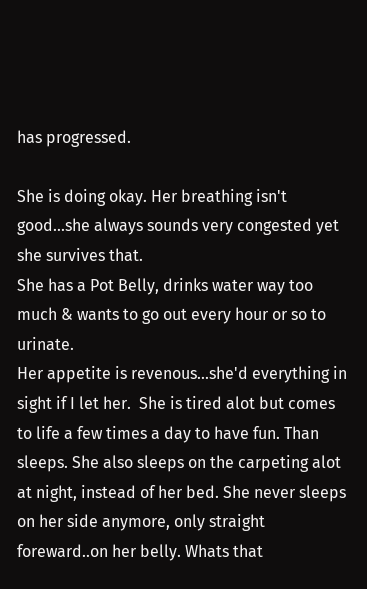has progressed.

She is doing okay. Her breathing isn't good...she always sounds very congested yet she survives that.
She has a Pot Belly, drinks water way too much & wants to go out every hour or so to urinate.
Her appetite is revenous...she'd everything in sight if I let her.  She is tired alot but comes to life a few times a day to have fun. Than sleeps. She also sleeps on the carpeting alot at night, instead of her bed. She never sleeps on her side anymore, only straight foreward..on her belly. Whats that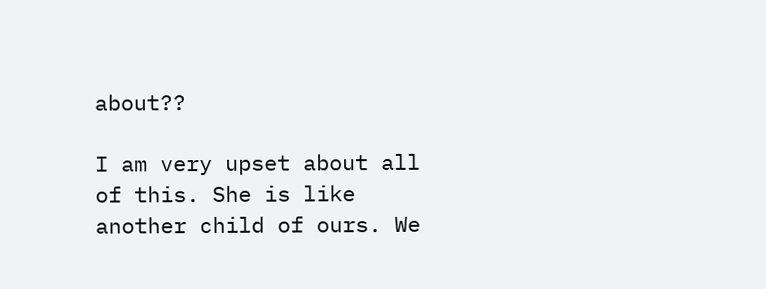about??

I am very upset about all of this. She is like another child of ours. We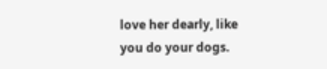love her dearly, like you do your dogs.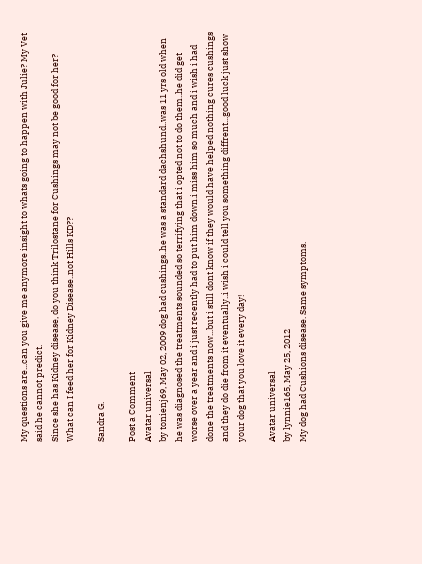My questions are...can you give me anymore insight to whats going to happen with Julie? My Vet said he cannot predict.
Since she has Kidney disease, do you think Trilostane for Cushings may not be good for her?
What can I feed her for Kidney Disease..not Hills KD??

Sandra G.

Post a Comment
Avatar universal
by tonienj69, May 02, 2009 dog had cushings..he was a standard dachshund..was 11 yrs old when he was diagnosed the treatments sounded so terrifying that i opted not to do them..he did get worse over a year and i just recently had to put him down.i miss him so much and i wish i had done the treatments now...but i still dont know if they would have helped nothing cures cushings and they do die from it eventually..i wish i could tell you something diffrent...good luck just show your dog that you love it every day!

Avatar universal
by lynnie165, May 25, 2012
My dog had Cushions disease. Same symptoms.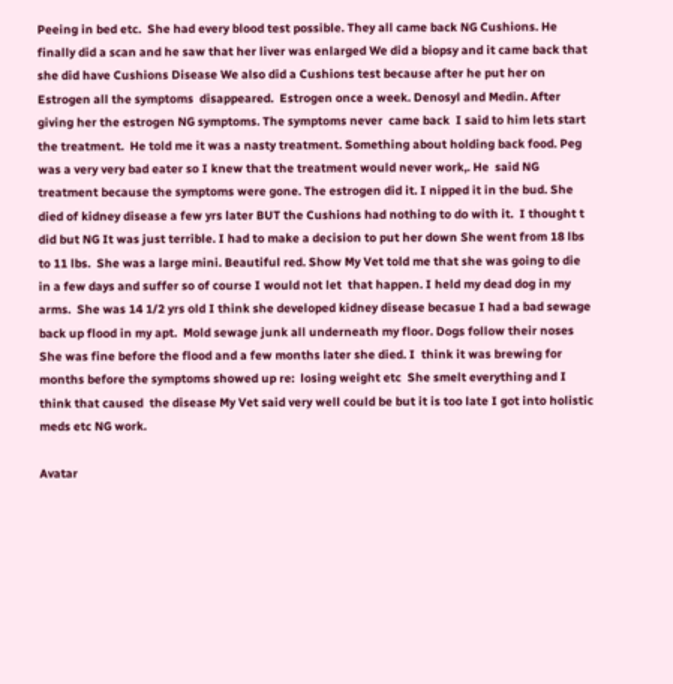Peeing in bed etc.  She had every blood test possible. They all came back NG Cushions. He finally did a scan and he saw that her liver was enlarged We did a biopsy and it came back that she did have Cushions Disease We also did a Cushions test because after he put her on Estrogen all the symptoms  disappeared.  Estrogen once a week. Denosyl and Medin. After giving her the estrogen NG symptoms. The symptoms never  came back  I said to him lets start the treatment.  He told me it was a nasty treatment. Something about holding back food. Peg was a very very bad eater so I knew that the treatment would never work,. He  said NG treatment because the symptoms were gone. The estrogen did it. I nipped it in the bud. She died of kidney disease a few yrs later BUT the Cushions had nothing to do with it.  I thought t did but NG It was just terrible. I had to make a decision to put her down She went from 18 lbs to 11 lbs.  She was a large mini. Beautiful red. Show My Vet told me that she was going to die in a few days and suffer so of course I would not let  that happen. I held my dead dog in my arms.  She was 14 1/2 yrs old I think she developed kidney disease becasue I had a bad sewage back up flood in my apt.  Mold sewage junk all underneath my floor. Dogs follow their noses She was fine before the flood and a few months later she died. I  think it was brewing for months before the symptoms showed up re:  losing weight etc  She smelt everything and I think that caused  the disease My Vet said very well could be but it is too late I got into holistic meds etc NG work.

Avatar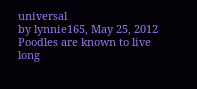universal
by lynnie165, May 25, 2012
Poodles are known to live long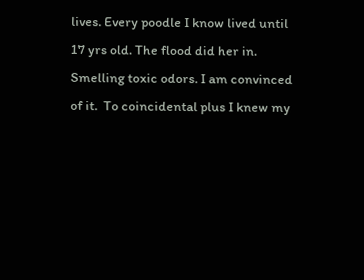lives. Every poodle I know lived until 17 yrs old. The flood did her in. Smelling toxic odors. I am convinced of it.  To coincidental plus I knew my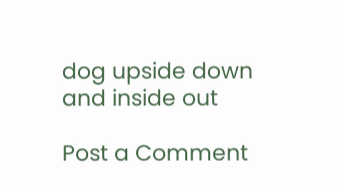dog upside down and inside out

Post a Comment